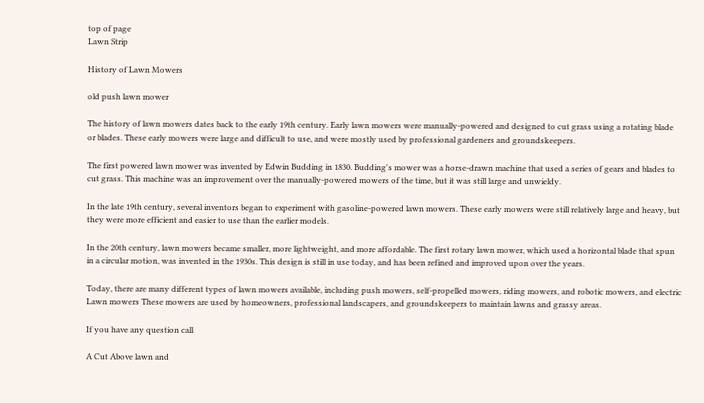top of page
Lawn Strip

History of Lawn Mowers

old push lawn mower

The history of lawn mowers dates back to the early 19th century. Early lawn mowers were manually-powered and designed to cut grass using a rotating blade or blades. These early mowers were large and difficult to use, and were mostly used by professional gardeners and groundskeepers.

The first powered lawn mower was invented by Edwin Budding in 1830. Budding's mower was a horse-drawn machine that used a series of gears and blades to cut grass. This machine was an improvement over the manually-powered mowers of the time, but it was still large and unwieldy.

In the late 19th century, several inventors began to experiment with gasoline-powered lawn mowers. These early mowers were still relatively large and heavy, but they were more efficient and easier to use than the earlier models.

In the 20th century, lawn mowers became smaller, more lightweight, and more affordable. The first rotary lawn mower, which used a horizontal blade that spun in a circular motion, was invented in the 1930s. This design is still in use today, and has been refined and improved upon over the years.

Today, there are many different types of lawn mowers available, including push mowers, self-propelled mowers, riding mowers, and robotic mowers, and electric Lawn mowers These mowers are used by homeowners, professional landscapers, and groundskeepers to maintain lawns and grassy areas.

If you have any question call

A Cut Above lawn and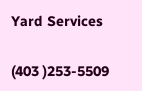Yard Services

(403 )253-5509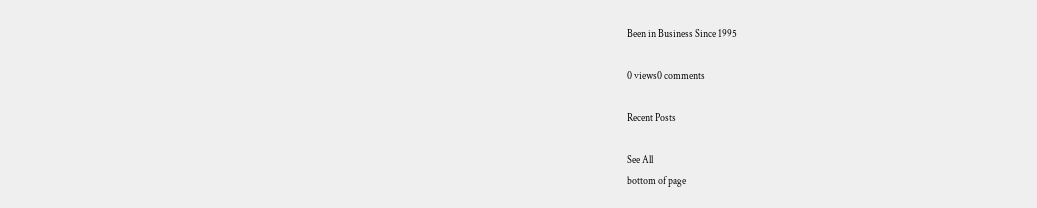Been in Business Since 1995

0 views0 comments

Recent Posts

See All
bottom of page